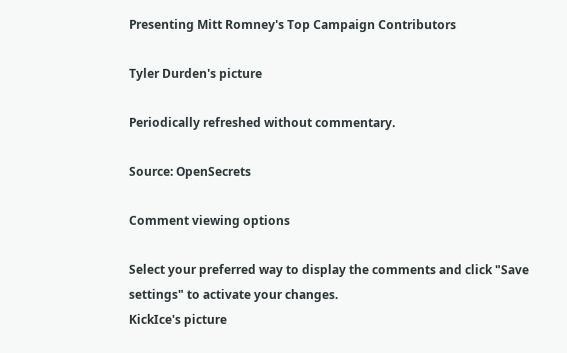Presenting Mitt Romney's Top Campaign Contributors

Tyler Durden's picture

Periodically refreshed without commentary.

Source: OpenSecrets

Comment viewing options

Select your preferred way to display the comments and click "Save settings" to activate your changes.
KickIce's picture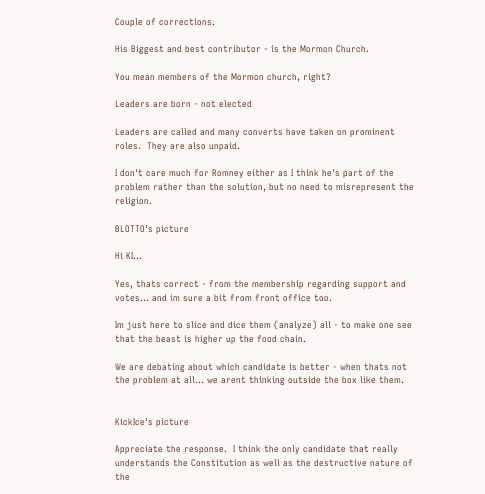Couple of corrections.

His Biggest and best contributor - is the Mormon Church.

You mean members of the Mormon church, right?

Leaders are born - not elected

Leaders are called and many converts have taken on prominent roles.  They are also unpaid.

I don't care much for Romney either as I think he's part of the problem rather than the solution, but no need to misrepresent the religion.

BLOTTO's picture

Hi KI...

Yes, thats correct - from the membership regarding support and votes... and im sure a bit from front office too.

Im just here to slice and dice them (analyze) all - to make one see that the beast is higher up the food chain.

We are debating about which candidate is better - when thats not the problem at all... we arent thinking outside the box like them.


KickIce's picture

Appreciate the response.  I think the only candidate that really understands the Constitution as well as the destructive nature of the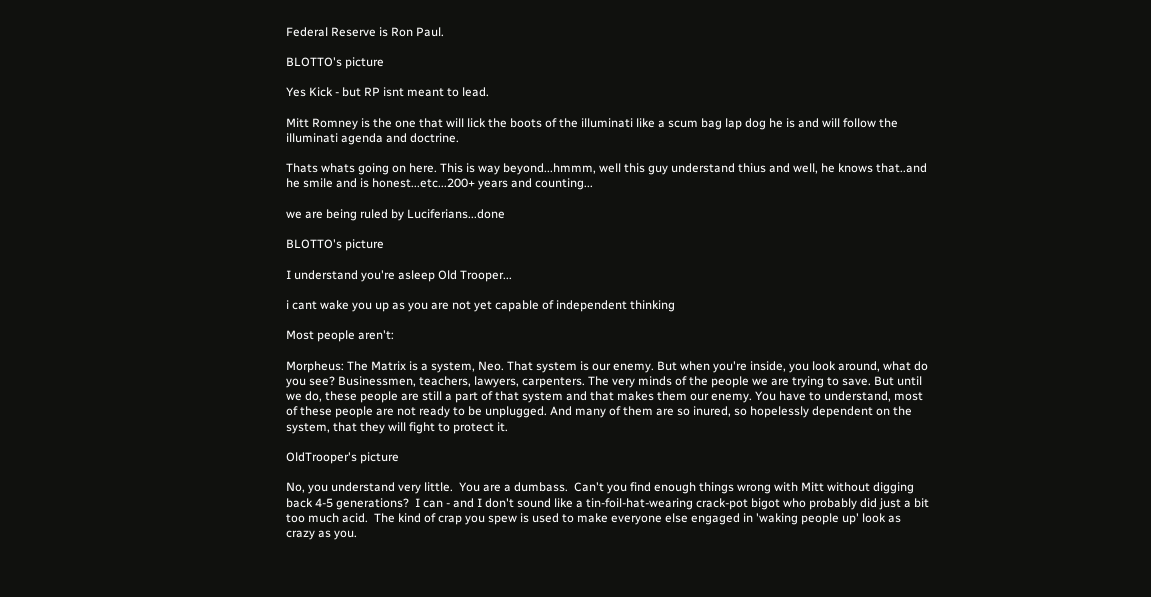Federal Reserve is Ron Paul.

BLOTTO's picture

Yes Kick - but RP isnt meant to lead.

Mitt Romney is the one that will lick the boots of the illuminati like a scum bag lap dog he is and will follow the illuminati agenda and doctrine.

Thats whats going on here. This is way beyond...hmmm, well this guy understand thius and well, he knows that..and he smile and is honest...etc...200+ years and counting...

we are being ruled by Luciferians...done

BLOTTO's picture

I understand you're asleep Old Trooper...

i cant wake you up as you are not yet capable of independent thinking

Most people aren't:

Morpheus: The Matrix is a system, Neo. That system is our enemy. But when you're inside, you look around, what do you see? Businessmen, teachers, lawyers, carpenters. The very minds of the people we are trying to save. But until we do, these people are still a part of that system and that makes them our enemy. You have to understand, most of these people are not ready to be unplugged. And many of them are so inured, so hopelessly dependent on the system, that they will fight to protect it.

OldTrooper's picture

No, you understand very little.  You are a dumbass.  Can't you find enough things wrong with Mitt without digging back 4-5 generations?  I can - and I don't sound like a tin-foil-hat-wearing crack-pot bigot who probably did just a bit too much acid.  The kind of crap you spew is used to make everyone else engaged in 'waking people up' look as crazy as you.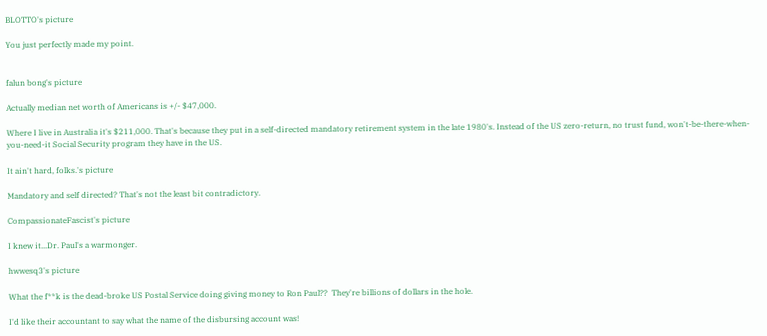BLOTTO's picture

You just perfectly made my point.


falun bong's picture

Actually median net worth of Americans is +/- $47,000.

Where I live in Australia it's $211,000. That's because they put in a self-directed mandatory retirement system in the late 1980's. Instead of the US zero-return, no trust fund, won't-be-there-when-you-need-it Social Security program they have in the US.

It ain't hard, folks.'s picture

Mandatory and self directed? That's not the least bit contradictory.

CompassionateFascist's picture

I knew it...Dr. Paul's a warmonger.

hwwesq3's picture

What the f**k is the dead-broke US Postal Service doing giving money to Ron Paul??  They're billions of dollars in the hole.

I'd like their accountant to say what the name of the disbursing account was!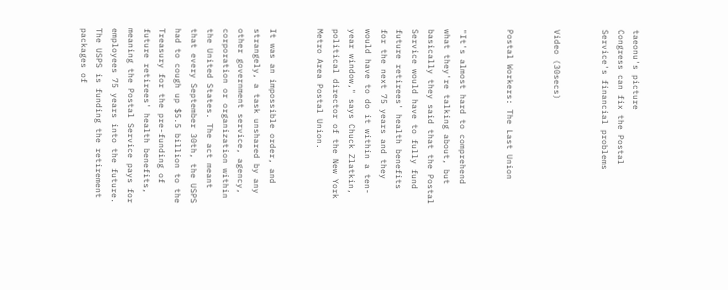taeonu's picture
Congress can fix the Postal Service's financial problems


Video (30secs)


Postal Workers: The Last Union


"It's almost hard to comprehend what they're talking about, but basically they said that the Postal Service would have to fully fund future retirees' health benefits for the next 75 years and they would have to do it within a ten-year window," says Chuck Zlatkin, political director of the New York Metro Area Postal Union.


It was an impossible order, and strangely, a task unshared by any other government service, agency, corporation or organization within the United States. The act meant that every September 30th, the USPS had to cough up $5.5 billion to the Treasury for the pre-funding of future retirees' health benefits, meaning the Postal Service pays for employees 75 years into the future. The USPS is funding the retirement packages of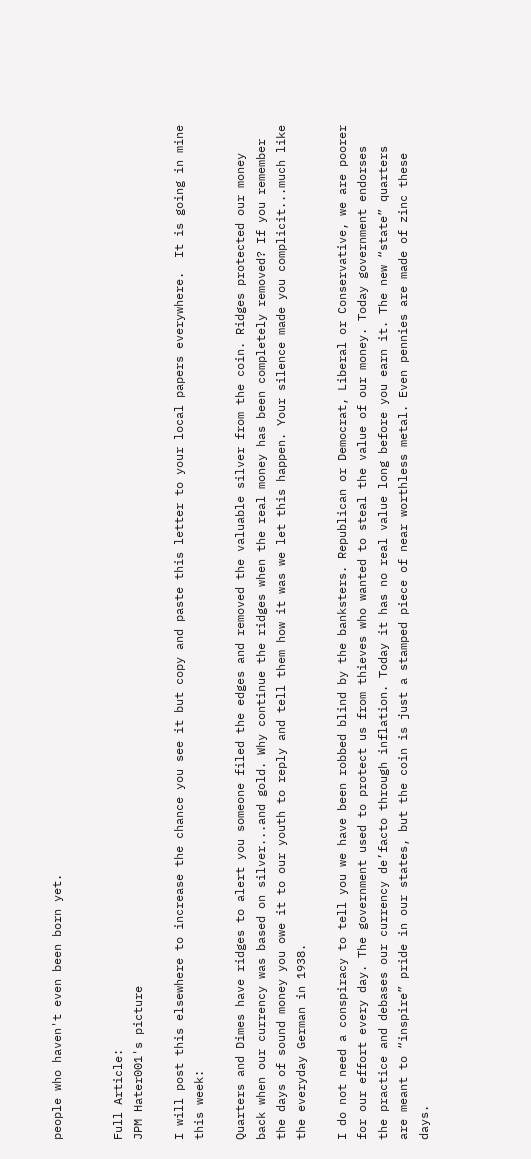people who haven't even been born yet.


Full Article:
JPM Hater001's picture

I will post this elsewhere to increase the chance you see it but copy and paste this letter to your local papers everywhere.  It is going in mine this week:

Quarters and Dimes have ridges to alert you someone filed the edges and removed the valuable silver from the coin. Ridges protected our money back when our currency was based on silver...and gold. Why continue the ridges when the real money has been completely removed? If you remember the days of sound money you owe it to our youth to reply and tell them how it was we let this happen. Your silence made you complicit...much like the everyday German in 1938.

I do not need a conspiracy to tell you we have been robbed blind by the banksters. Republican or Democrat, Liberal or Conservative, we are poorer for our effort every day. The government used to protect us from thieves who wanted to steal the value of our money. Today government endorses the practice and debases our currency de’facto through inflation. Today it has no real value long before you earn it. The new “state” quarters are meant to “inspire” pride in our states, but the coin is just a stamped piece of near worthless metal. Even pennies are made of zinc these days.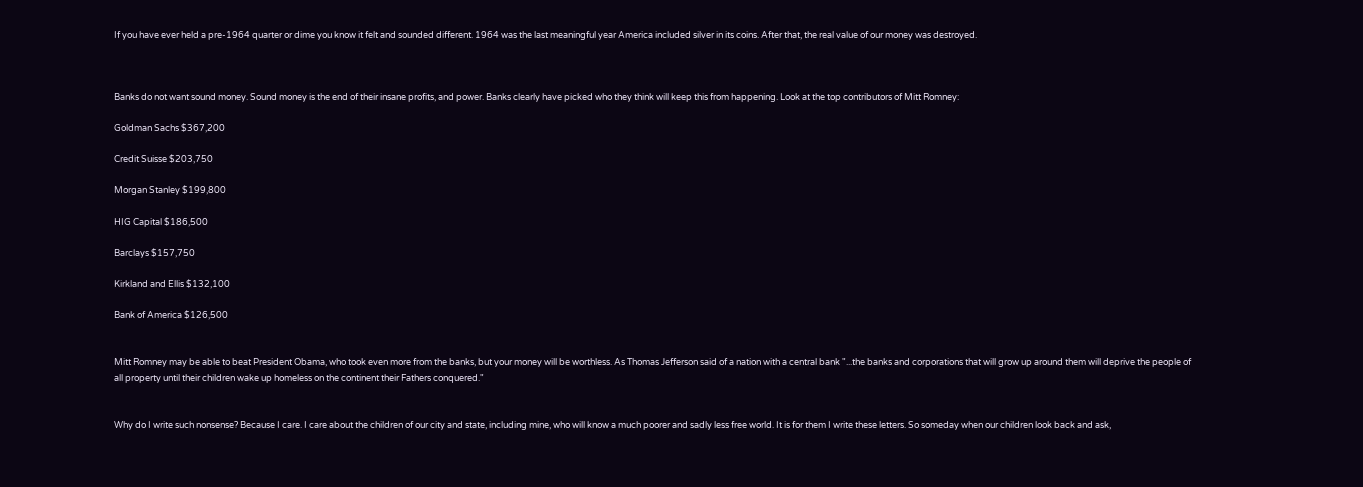If you have ever held a pre-1964 quarter or dime you know it felt and sounded different. 1964 was the last meaningful year America included silver in its coins. After that, the real value of our money was destroyed.



Banks do not want sound money. Sound money is the end of their insane profits, and power. Banks clearly have picked who they think will keep this from happening. Look at the top contributors of Mitt Romney:

Goldman Sachs $367,200

Credit Suisse $203,750

Morgan Stanley $199,800

HIG Capital $186,500

Barclays $157,750

Kirkland and Ellis $132,100

Bank of America $126,500


Mitt Romney may be able to beat President Obama, who took even more from the banks, but your money will be worthless. As Thomas Jefferson said of a nation with a central bank "...the banks and corporations that will grow up around them will deprive the people of all property until their children wake up homeless on the continent their Fathers conquered."


Why do I write such nonsense? Because I care. I care about the children of our city and state, including mine, who will know a much poorer and sadly less free world. It is for them I write these letters. So someday when our children look back and ask,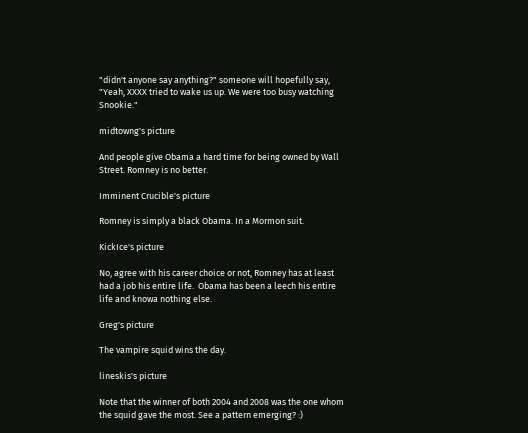"didn't anyone say anything?" someone will hopefully say, "Yeah, XXXX tried to wake us up. We were too busy watching Snookie."

midtowng's picture

And people give Obama a hard time for being owned by Wall Street. Romney is no better.

Imminent Crucible's picture

Romney is simply a black Obama. In a Mormon suit.

KickIce's picture

No, agree with his career choice or not, Romney has at least had a job his entire life.  Obama has been a leech his entire life and knowa nothing else.

Greg's picture

The vampire squid wins the day.

lineskis's picture

Note that the winner of both 2004 and 2008 was the one whom the squid gave the most. See a pattern emerging? :)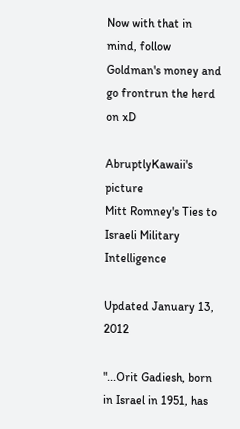Now with that in mind, follow Goldman's money and go frontrun the herd on xD

AbruptlyKawaii's picture
Mitt Romney's Ties to Israeli Military Intelligence

Updated January 13, 2012

"...Orit Gadiesh, born in Israel in 1951, has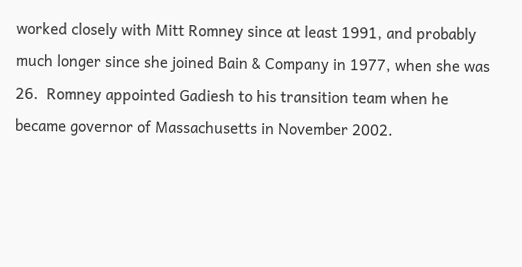worked closely with Mitt Romney since at least 1991, and probably much longer since she joined Bain & Company in 1977, when she was 26.  Romney appointed Gadiesh to his transition team when he became governor of Massachusetts in November 2002.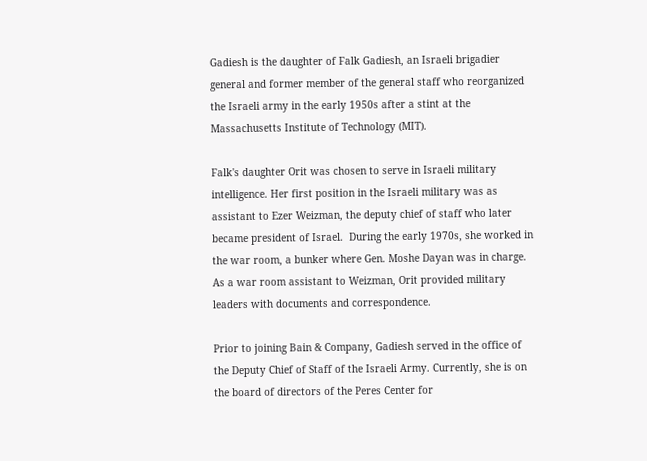Gadiesh is the daughter of Falk Gadiesh, an Israeli brigadier general and former member of the general staff who reorganized the Israeli army in the early 1950s after a stint at the Massachusetts Institute of Technology (MIT).

Falk's daughter Orit was chosen to serve in Israeli military intelligence. Her first position in the Israeli military was as assistant to Ezer Weizman, the deputy chief of staff who later became president of Israel.  During the early 1970s, she worked in the war room, a bunker where Gen. Moshe Dayan was in charge.  As a war room assistant to Weizman, Orit provided military leaders with documents and correspondence.

Prior to joining Bain & Company, Gadiesh served in the office of the Deputy Chief of Staff of the Israeli Army. Currently, she is on the board of directors of the Peres Center for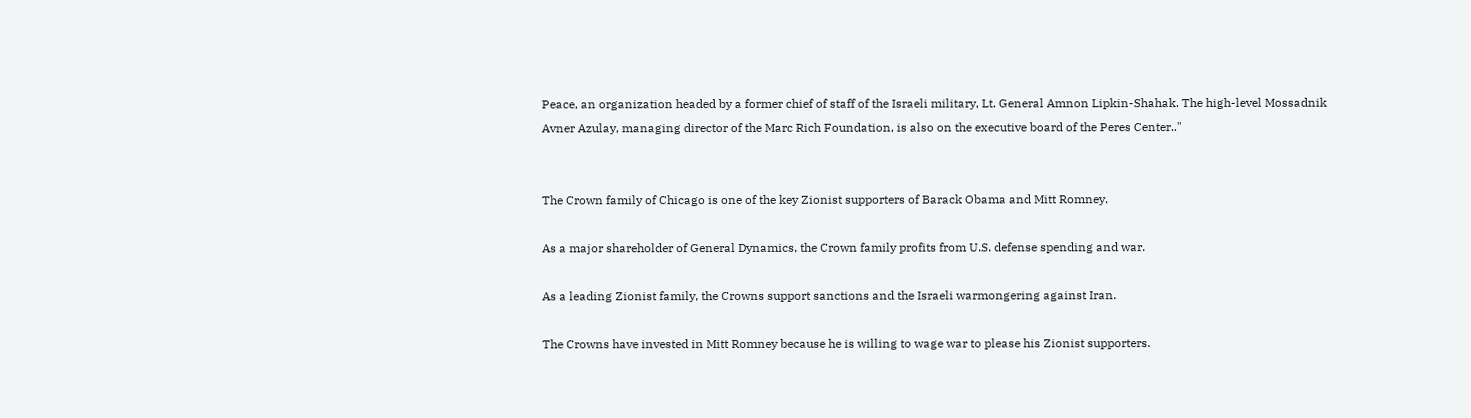Peace, an organization headed by a former chief of staff of the Israeli military, Lt. General Amnon Lipkin-Shahak. The high-level Mossadnik Avner Azulay, managing director of the Marc Rich Foundation, is also on the executive board of the Peres Center.."


The Crown family of Chicago is one of the key Zionist supporters of Barack Obama and Mitt Romney.

As a major shareholder of General Dynamics, the Crown family profits from U.S. defense spending and war.

As a leading Zionist family, the Crowns support sanctions and the Israeli warmongering against Iran.

The Crowns have invested in Mitt Romney because he is willing to wage war to please his Zionist supporters.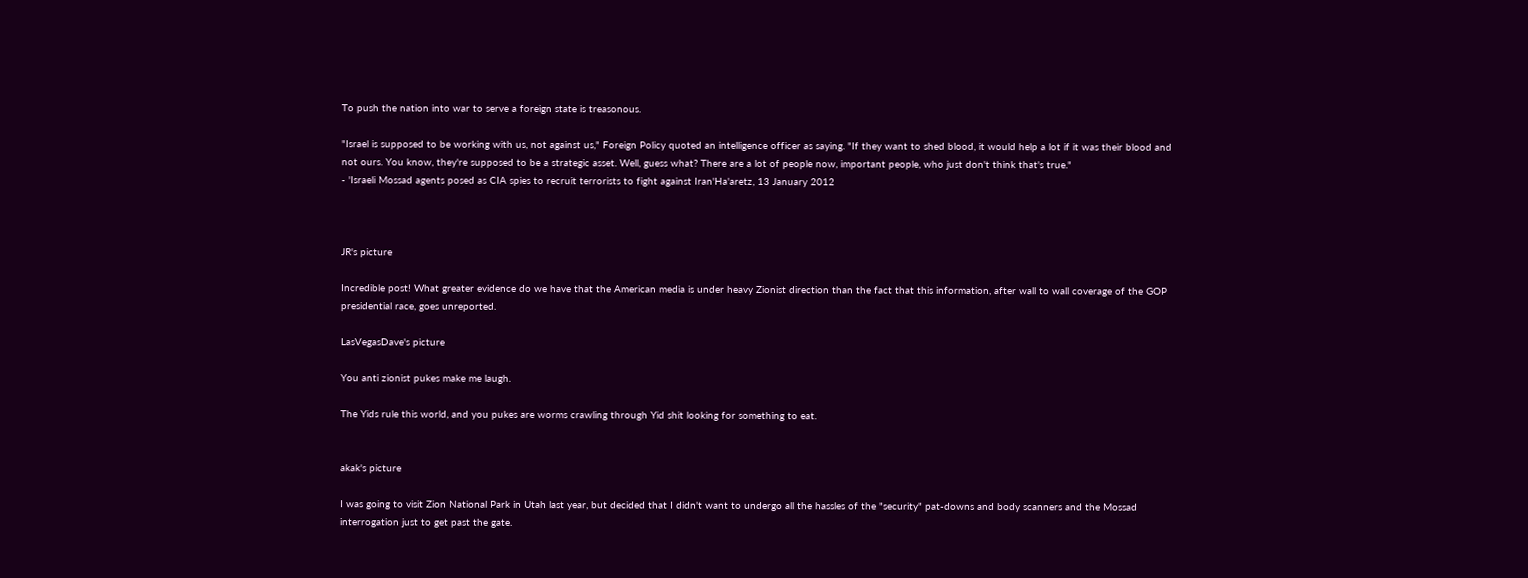To push the nation into war to serve a foreign state is treasonous.

"Israel is supposed to be working with us, not against us," Foreign Policy quoted an intelligence officer as saying. "If they want to shed blood, it would help a lot if it was their blood and not ours. You know, they're supposed to be a strategic asset. Well, guess what? There are a lot of people now, important people, who just don't think that's true."
- 'Israeli Mossad agents posed as CIA spies to recruit terrorists to fight against Iran'Ha'aretz, 13 January 2012



JR's picture

Incredible post! What greater evidence do we have that the American media is under heavy Zionist direction than the fact that this information, after wall to wall coverage of the GOP presidential race, goes unreported.

LasVegasDave's picture

You anti zionist pukes make me laugh.

The Yids rule this world, and you pukes are worms crawling through Yid shit looking for something to eat.


akak's picture

I was going to visit Zion National Park in Utah last year, but decided that I didn't want to undergo all the hassles of the "security" pat-downs and body scanners and the Mossad interrogation just to get past the gate.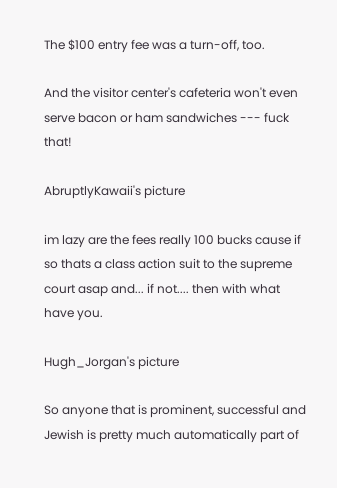The $100 entry fee was a turn-off, too.

And the visitor center's cafeteria won't even serve bacon or ham sandwiches --- fuck that!

AbruptlyKawaii's picture

im lazy are the fees really 100 bucks cause if so thats a class action suit to the supreme court asap and... if not.... then with what have you.

Hugh_Jorgan's picture

So anyone that is prominent, successful and Jewish is pretty much automatically part of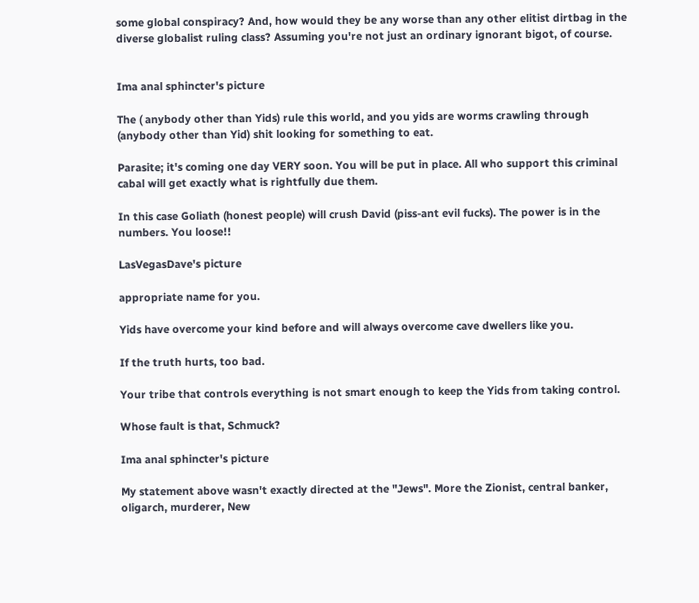some global conspiracy? And, how would they be any worse than any other elitist dirtbag in the diverse globalist ruling class? Assuming you're not just an ordinary ignorant bigot, of course.


Ima anal sphincter's picture

The ( anybody other than Yids) rule this world, and you yids are worms crawling through (anybody other than Yid) shit looking for something to eat.

Parasite; it's coming one day VERY soon. You will be put in place. All who support this criminal cabal will get exactly what is rightfully due them.

In this case Goliath (honest people) will crush David (piss-ant evil fucks). The power is in the numbers. You loose!!

LasVegasDave's picture

appropriate name for you.

Yids have overcome your kind before and will always overcome cave dwellers like you.

If the truth hurts, too bad.

Your tribe that controls everything is not smart enough to keep the Yids from taking control.

Whose fault is that, Schmuck?

Ima anal sphincter's picture

My statement above wasn't exactly directed at the "Jews". More the Zionist, central banker, oligarch, murderer, New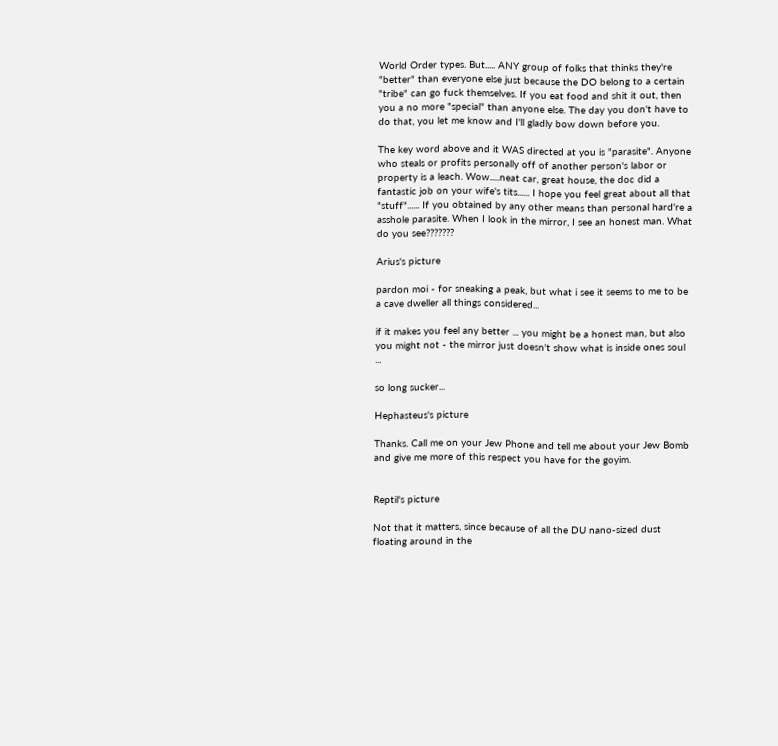World Order types. But..... ANY group of folks that thinks they're "better" than everyone else just because the DO belong to a certain "tribe" can go fuck themselves. If you eat food and shit it out, then you a no more "special" than anyone else. The day you don't have to do that, you let me know and I'll gladly bow down before you.

The key word above and it WAS directed at you is "parasite". Anyone who steals or profits personally off of another person's labor or property is a leach. Wow.....neat car, great house, the doc did a fantastic job on your wife's tits...... I hope you feel great about all that "stuff"...... If you obtained by any other means than personal hard're a asshole parasite. When I look in the mirror, I see an honest man. What do you see???????

Arius's picture

pardon moi - for sneaking a peak, but what i see it seems to me to be a cave dweller all things considered...

if it makes you feel any better ... you might be a honest man, but also you might not - the mirror just doesn't show what is inside ones soul ...

so long sucker...

Hephasteus's picture

Thanks. Call me on your Jew Phone and tell me about your Jew Bomb and give me more of this respect you have for the goyim.


Reptil's picture

Not that it matters, since because of all the DU nano-sized dust floating around in the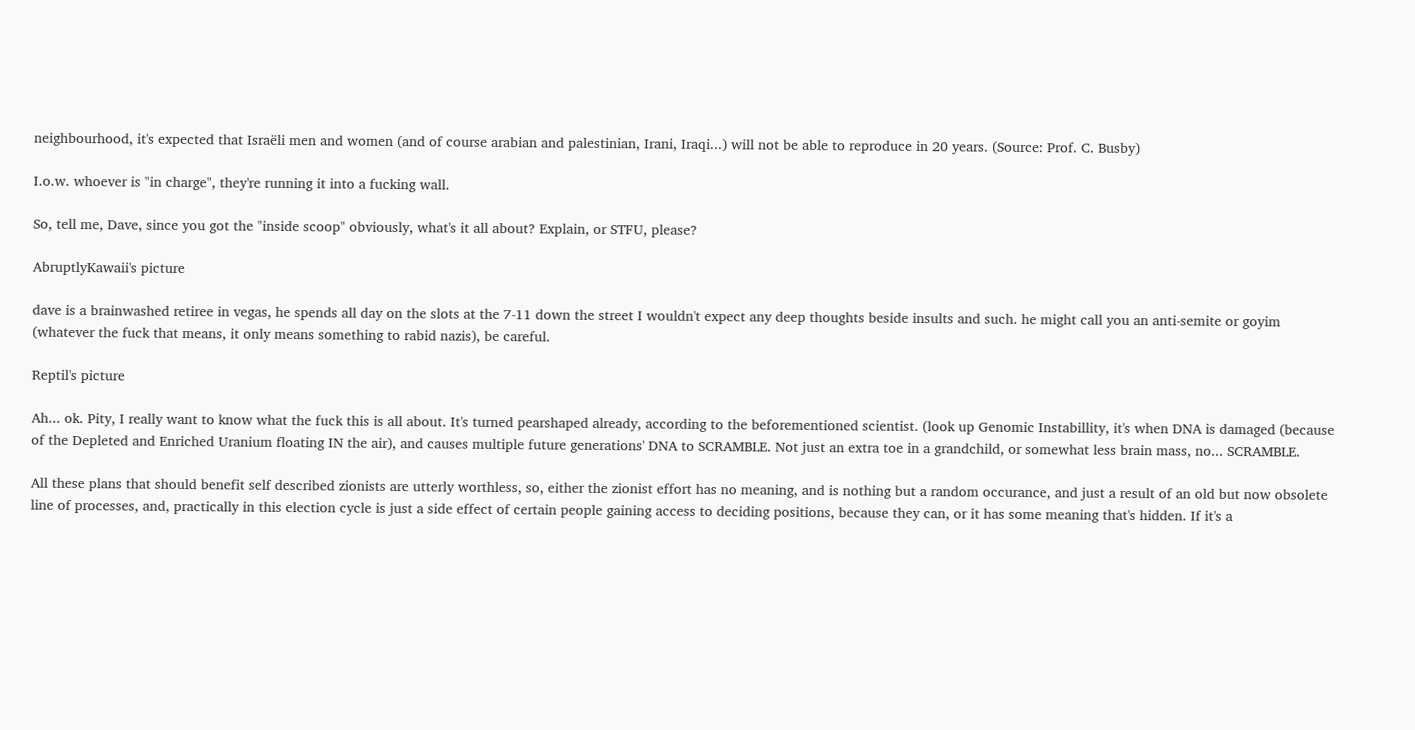neighbourhood, it's expected that Israëli men and women (and of course arabian and palestinian, Irani, Iraqi...) will not be able to reproduce in 20 years. (Source: Prof. C. Busby)

I.o.w. whoever is "in charge", they're running it into a fucking wall.

So, tell me, Dave, since you got the "inside scoop" obviously, what's it all about? Explain, or STFU, please?

AbruptlyKawaii's picture

dave is a brainwashed retiree in vegas, he spends all day on the slots at the 7-11 down the street I wouldn't expect any deep thoughts beside insults and such. he might call you an anti-semite or goyim (whatever the fuck that means, it only means something to rabid nazis), be careful.

Reptil's picture

Ah... ok. Pity, I really want to know what the fuck this is all about. It's turned pearshaped already, according to the beforementioned scientist. (look up Genomic Instabillity, it's when DNA is damaged (because of the Depleted and Enriched Uranium floating IN the air), and causes multiple future generations' DNA to SCRAMBLE. Not just an extra toe in a grandchild, or somewhat less brain mass, no... SCRAMBLE.

All these plans that should benefit self described zionists are utterly worthless, so, either the zionist effort has no meaning, and is nothing but a random occurance, and just a result of an old but now obsolete line of processes, and, practically in this election cycle is just a side effect of certain people gaining access to deciding positions, because they can, or it has some meaning that's hidden. If it's a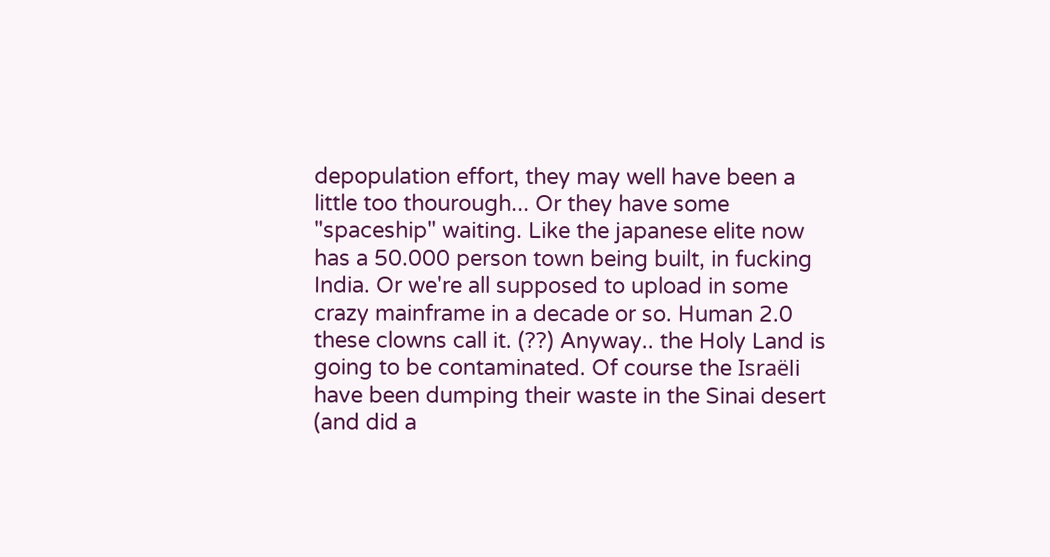depopulation effort, they may well have been a little too thourough... Or they have some "spaceship" waiting. Like the japanese elite now has a 50.000 person town being built, in fucking India. Or we're all supposed to upload in some crazy mainframe in a decade or so. Human 2.0 these clowns call it. (??) Anyway.. the Holy Land is going to be contaminated. Of course the Israëli have been dumping their waste in the Sinai desert (and did a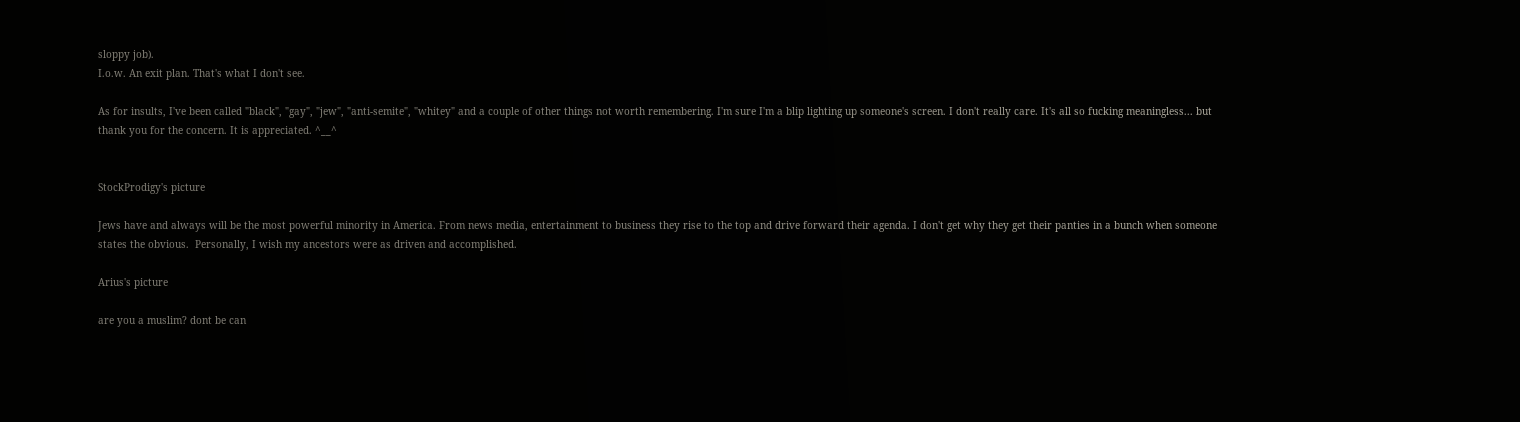sloppy job).
I.o.w. An exit plan. That's what I don't see.

As for insults, I've been called "black", "gay", "jew", "anti-semite", "whitey" and a couple of other things not worth remembering. I'm sure I'm a blip lighting up someone's screen. I don't really care. It's all so fucking meaningless... but thank you for the concern. It is appreciated. ^__^


StockProdigy's picture

Jews have and always will be the most powerful minority in America. From news media, entertainment to business they rise to the top and drive forward their agenda. I don't get why they get their panties in a bunch when someone states the obvious.  Personally, I wish my ancestors were as driven and accomplished.

Arius's picture

are you a muslim? dont be can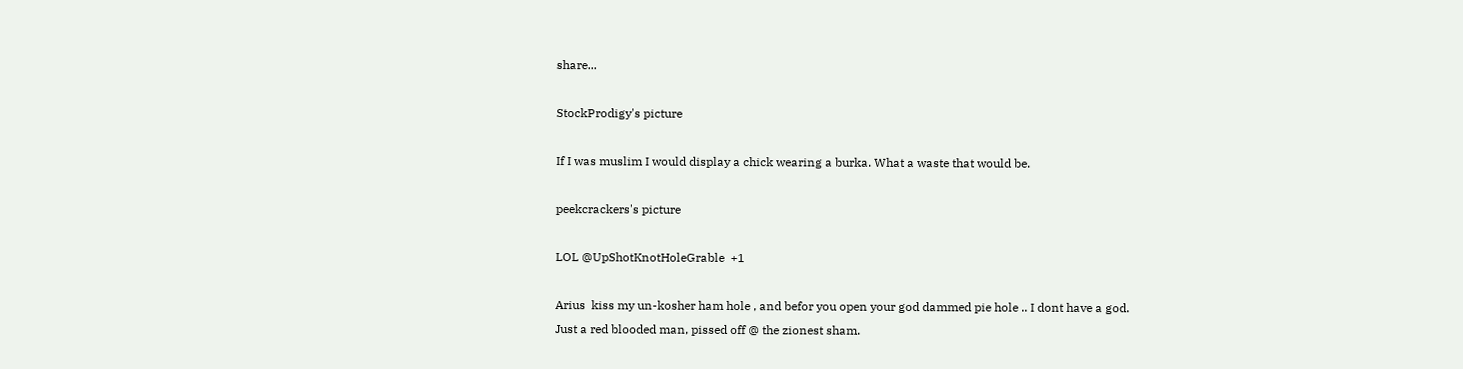share...

StockProdigy's picture

If I was muslim I would display a chick wearing a burka. What a waste that would be.

peekcrackers's picture

LOL @UpShotKnotHoleGrable  +1

Arius  kiss my un-kosher ham hole , and befor you open your god dammed pie hole .. I dont have a god. Just a red blooded man, pissed off @ the zionest sham.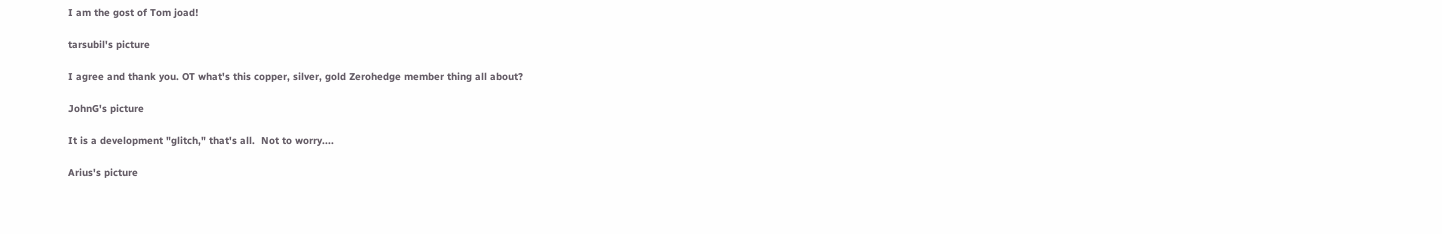I am the gost of Tom joad!

tarsubil's picture

I agree and thank you. OT what's this copper, silver, gold Zerohedge member thing all about?

JohnG's picture

It is a development "glitch," that's all.  Not to worry....

Arius's picture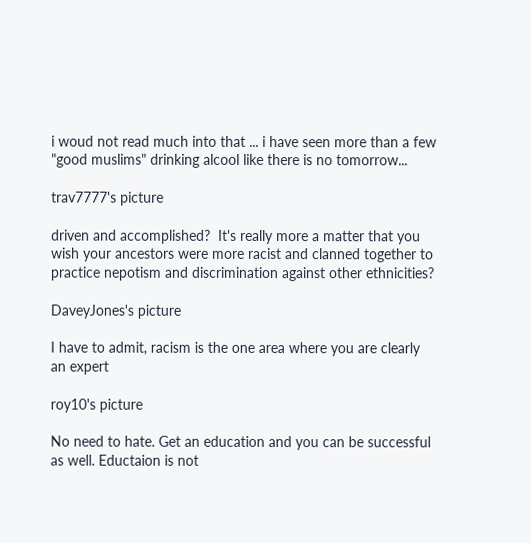i woud not read much into that ... i have seen more than a few "good muslims" drinking alcool like there is no tomorrow...

trav7777's picture

driven and accomplished?  It's really more a matter that you wish your ancestors were more racist and clanned together to practice nepotism and discrimination against other ethnicities?

DaveyJones's picture

I have to admit, racism is the one area where you are clearly an expert

roy10's picture

No need to hate. Get an education and you can be successful as well. Eductaion is not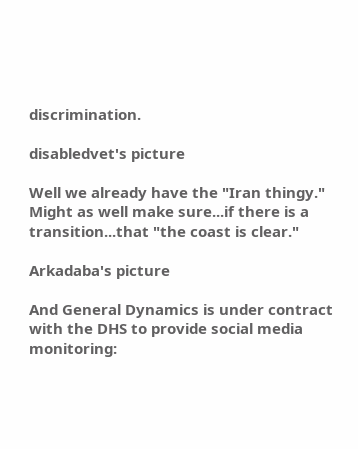discrimination.

disabledvet's picture

Well we already have the "Iran thingy." Might as well make sure...if there is a transition...that "the coast is clear."

Arkadaba's picture

And General Dynamics is under contract with the DHS to provide social media monitoring: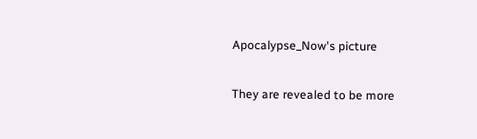Apocalypse_Now's picture

They are revealed to be more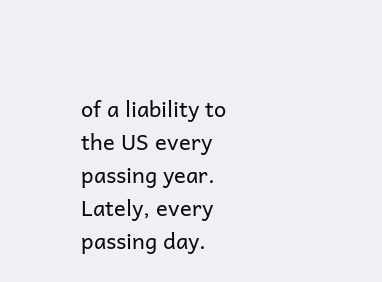of a liability to the US every passing year. Lately, every passing day.